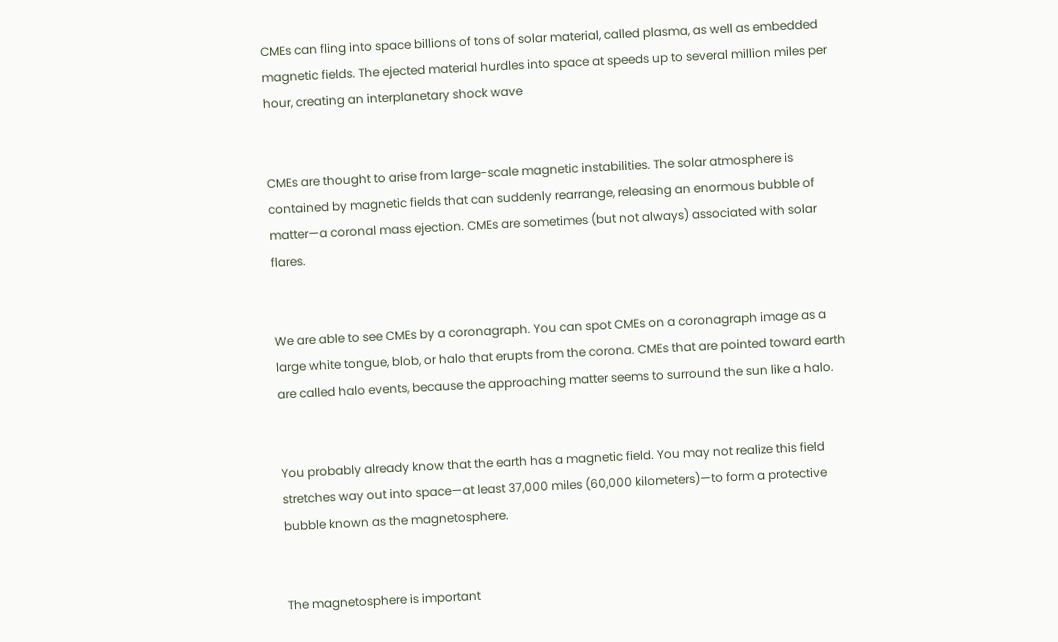CMEs can fling into space billions of tons of solar material, called plasma, as well as embedded magnetic fields. The ejected material hurdles into space at speeds up to several million miles per hour, creating an interplanetary shock wave


CMEs are thought to arise from large-scale magnetic instabilities. The solar atmosphere is contained by magnetic fields that can suddenly rearrange, releasing an enormous bubble of matter—a coronal mass ejection. CMEs are sometimes (but not always) associated with solar flares.


We are able to see CMEs by a coronagraph. You can spot CMEs on a coronagraph image as a large white tongue, blob, or halo that erupts from the corona. CMEs that are pointed toward earth are called halo events, because the approaching matter seems to surround the sun like a halo.


You probably already know that the earth has a magnetic field. You may not realize this field stretches way out into space—at least 37,000 miles (60,000 kilometers)—to form a protective bubble known as the magnetosphere.


The magnetosphere is important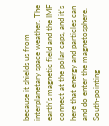because it shields us from interplanetary space weather. The earth’s magnetic field and the IMF connect at the polar caps, and it’s here that energy and particles can and do enter the magnetosphere. South-pointing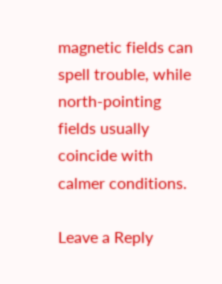magnetic fields can spell trouble, while north-pointing fields usually coincide with calmer conditions.

Leave a Reply